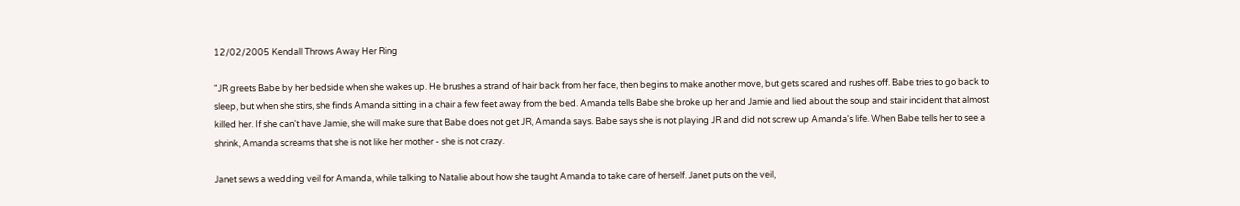12/02/2005 Kendall Throws Away Her Ring

"JR greets Babe by her bedside when she wakes up. He brushes a strand of hair back from her face, then begins to make another move, but gets scared and rushes off. Babe tries to go back to sleep, but when she stirs, she finds Amanda sitting in a chair a few feet away from the bed. Amanda tells Babe she broke up her and Jamie and lied about the soup and stair incident that almost killed her. If she can't have Jamie, she will make sure that Babe does not get JR, Amanda says. Babe says she is not playing JR and did not screw up Amanda's life. When Babe tells her to see a shrink, Amanda screams that she is not like her mother - she is not crazy.

Janet sews a wedding veil for Amanda, while talking to Natalie about how she taught Amanda to take care of herself. Janet puts on the veil,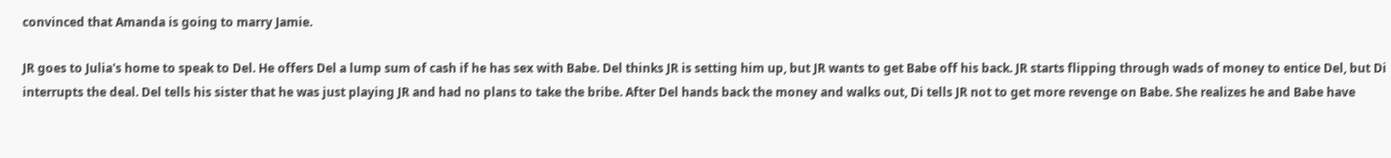convinced that Amanda is going to marry Jamie.

JR goes to Julia's home to speak to Del. He offers Del a lump sum of cash if he has sex with Babe. Del thinks JR is setting him up, but JR wants to get Babe off his back. JR starts flipping through wads of money to entice Del, but Di interrupts the deal. Del tells his sister that he was just playing JR and had no plans to take the bribe. After Del hands back the money and walks out, Di tells JR not to get more revenge on Babe. She realizes he and Babe have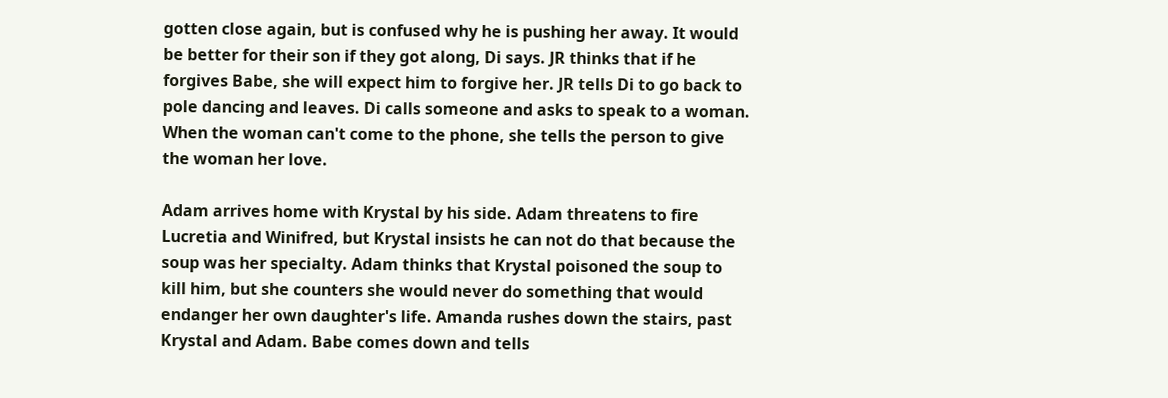gotten close again, but is confused why he is pushing her away. It would be better for their son if they got along, Di says. JR thinks that if he forgives Babe, she will expect him to forgive her. JR tells Di to go back to pole dancing and leaves. Di calls someone and asks to speak to a woman. When the woman can't come to the phone, she tells the person to give the woman her love.

Adam arrives home with Krystal by his side. Adam threatens to fire Lucretia and Winifred, but Krystal insists he can not do that because the soup was her specialty. Adam thinks that Krystal poisoned the soup to kill him, but she counters she would never do something that would endanger her own daughter's life. Amanda rushes down the stairs, past Krystal and Adam. Babe comes down and tells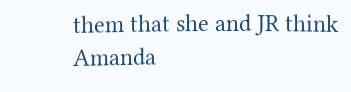them that she and JR think Amanda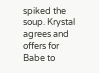spiked the soup. Krystal agrees and offers for Babe to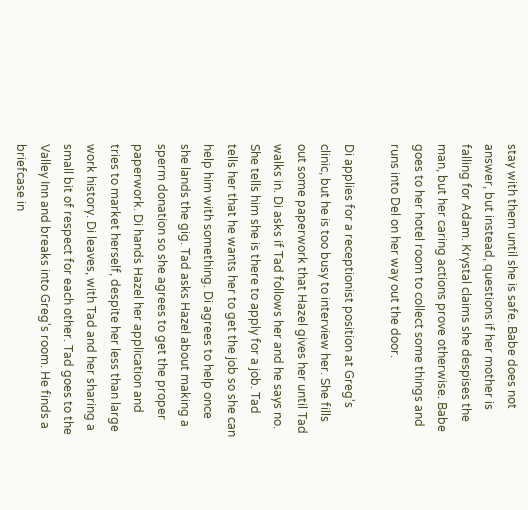stay with them until she is safe. Babe does not answer, but instead, questions if her mother is falling for Adam. Krystal claims she despises the man, but her caring actions prove otherwise. Babe goes to her hotel room to collect some things and runs into Del on her way out the door.

Di applies for a receptionist position at Greg's clinic, but he is too busy to interview her. She fills out some paperwork that Hazel gives her until Tad walks in. Di asks if Tad follows her and he says no. She tells him she is there to apply for a job. Tad tells her that he wants her to get the job so she can help him with something. Di agrees to help once she lands the gig. Tad asks Hazel about making a sperm donation so she agrees to get the proper paperwork. Di hands Hazel her application and tries to market herself, despite her less than large work history. Di leaves, with Tad and her sharing a small bit of respect for each other. Tad goes to the Valley Inn and breaks into Greg's room. He finds a briefcase in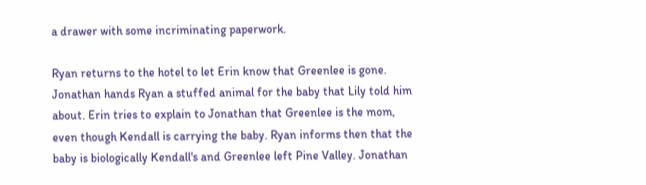a drawer with some incriminating paperwork.

Ryan returns to the hotel to let Erin know that Greenlee is gone. Jonathan hands Ryan a stuffed animal for the baby that Lily told him about. Erin tries to explain to Jonathan that Greenlee is the mom, even though Kendall is carrying the baby. Ryan informs then that the baby is biologically Kendall's and Greenlee left Pine Valley. Jonathan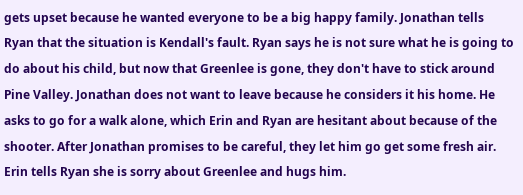gets upset because he wanted everyone to be a big happy family. Jonathan tells Ryan that the situation is Kendall's fault. Ryan says he is not sure what he is going to do about his child, but now that Greenlee is gone, they don't have to stick around Pine Valley. Jonathan does not want to leave because he considers it his home. He asks to go for a walk alone, which Erin and Ryan are hesitant about because of the shooter. After Jonathan promises to be careful, they let him go get some fresh air. Erin tells Ryan she is sorry about Greenlee and hugs him.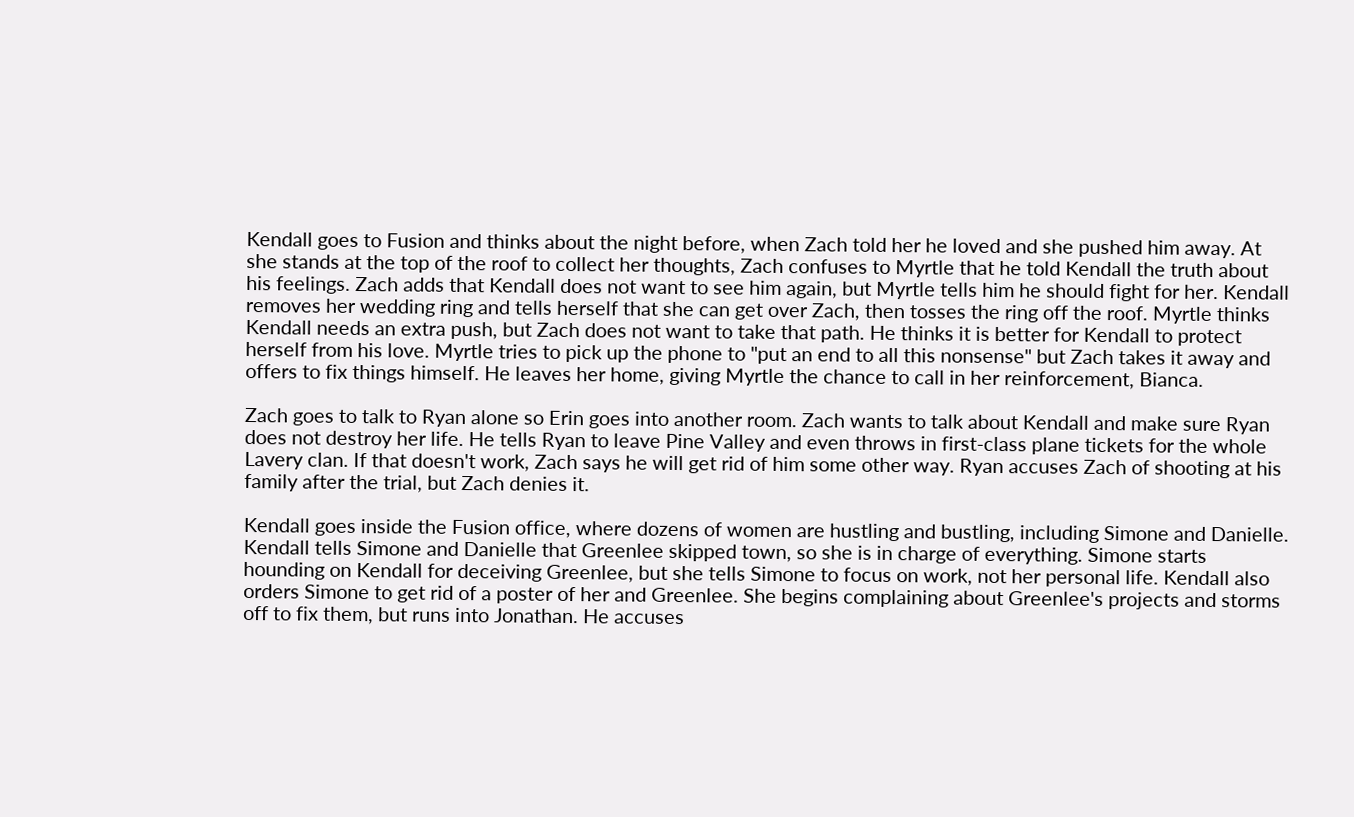Kendall goes to Fusion and thinks about the night before, when Zach told her he loved and she pushed him away. At she stands at the top of the roof to collect her thoughts, Zach confuses to Myrtle that he told Kendall the truth about his feelings. Zach adds that Kendall does not want to see him again, but Myrtle tells him he should fight for her. Kendall removes her wedding ring and tells herself that she can get over Zach, then tosses the ring off the roof. Myrtle thinks Kendall needs an extra push, but Zach does not want to take that path. He thinks it is better for Kendall to protect herself from his love. Myrtle tries to pick up the phone to "put an end to all this nonsense" but Zach takes it away and offers to fix things himself. He leaves her home, giving Myrtle the chance to call in her reinforcement, Bianca.

Zach goes to talk to Ryan alone so Erin goes into another room. Zach wants to talk about Kendall and make sure Ryan does not destroy her life. He tells Ryan to leave Pine Valley and even throws in first-class plane tickets for the whole Lavery clan. If that doesn't work, Zach says he will get rid of him some other way. Ryan accuses Zach of shooting at his family after the trial, but Zach denies it.

Kendall goes inside the Fusion office, where dozens of women are hustling and bustling, including Simone and Danielle. Kendall tells Simone and Danielle that Greenlee skipped town, so she is in charge of everything. Simone starts hounding on Kendall for deceiving Greenlee, but she tells Simone to focus on work, not her personal life. Kendall also orders Simone to get rid of a poster of her and Greenlee. She begins complaining about Greenlee's projects and storms off to fix them, but runs into Jonathan. He accuses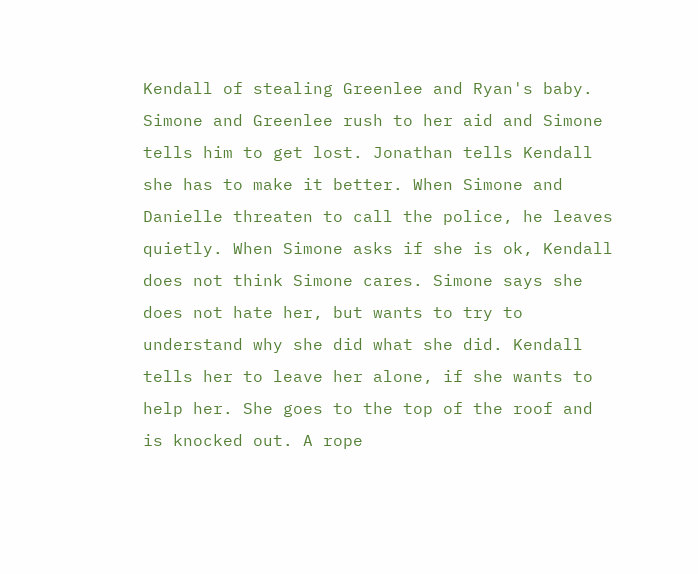Kendall of stealing Greenlee and Ryan's baby. Simone and Greenlee rush to her aid and Simone tells him to get lost. Jonathan tells Kendall she has to make it better. When Simone and Danielle threaten to call the police, he leaves quietly. When Simone asks if she is ok, Kendall does not think Simone cares. Simone says she does not hate her, but wants to try to understand why she did what she did. Kendall tells her to leave her alone, if she wants to help her. She goes to the top of the roof and is knocked out. A rope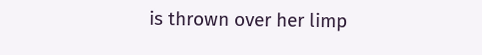is thrown over her limp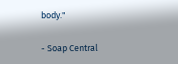body."

- Soap Central